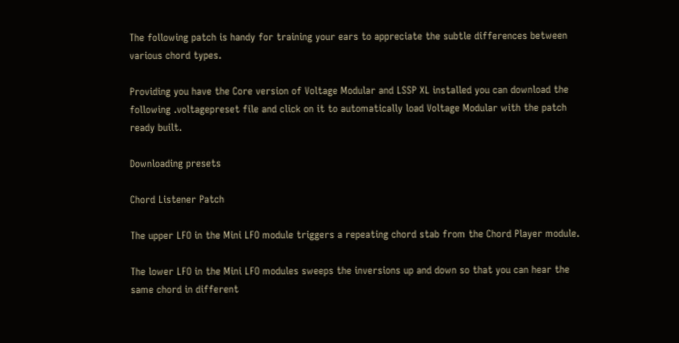The following patch is handy for training your ears to appreciate the subtle differences between various chord types.

Providing you have the Core version of Voltage Modular and LSSP XL installed you can download the following .voltagepreset file and click on it to automatically load Voltage Modular with the patch ready built.

Downloading presets

Chord Listener Patch

The upper LFO in the Mini LFO module triggers a repeating chord stab from the Chord Player module.

The lower LFO in the Mini LFO modules sweeps the inversions up and down so that you can hear the same chord in different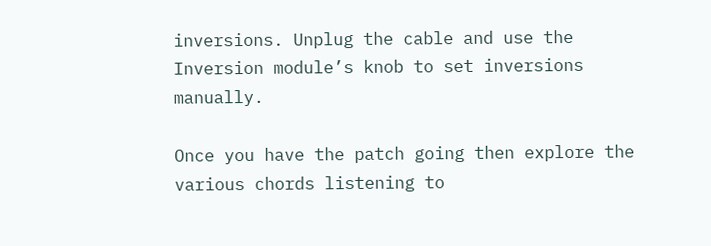inversions. Unplug the cable and use the Inversion module’s knob to set inversions manually.

Once you have the patch going then explore the various chords listening to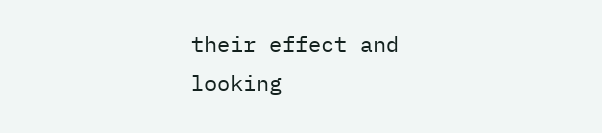their effect and looking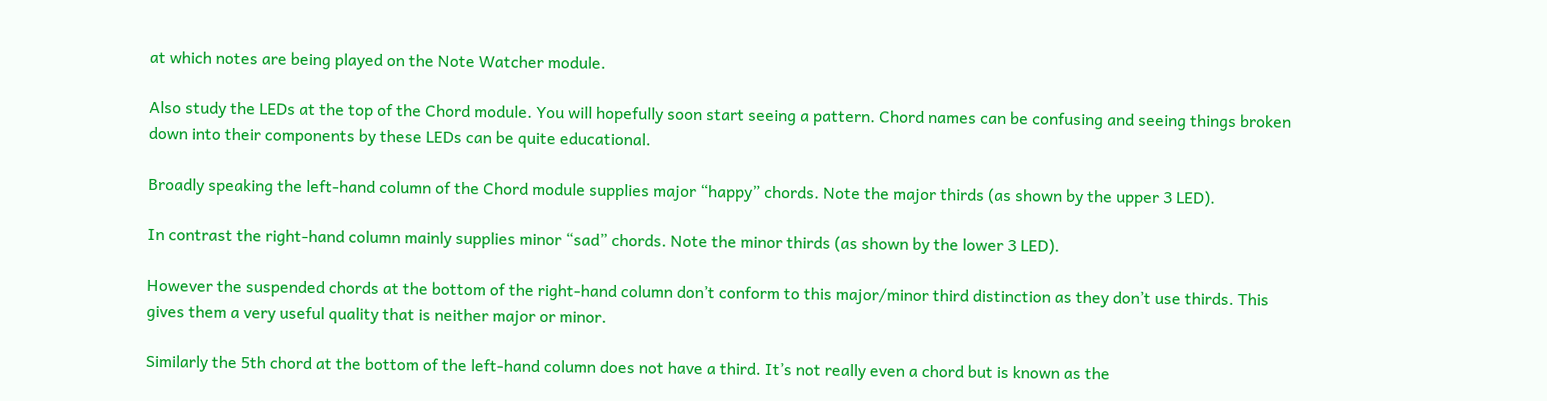at which notes are being played on the Note Watcher module.

Also study the LEDs at the top of the Chord module. You will hopefully soon start seeing a pattern. Chord names can be confusing and seeing things broken down into their components by these LEDs can be quite educational.

Broadly speaking the left-hand column of the Chord module supplies major “happy” chords. Note the major thirds (as shown by the upper 3 LED).

In contrast the right-hand column mainly supplies minor “sad” chords. Note the minor thirds (as shown by the lower 3 LED).

However the suspended chords at the bottom of the right-hand column don’t conform to this major/minor third distinction as they don’t use thirds. This gives them a very useful quality that is neither major or minor.

Similarly the 5th chord at the bottom of the left-hand column does not have a third. It’s not really even a chord but is known as the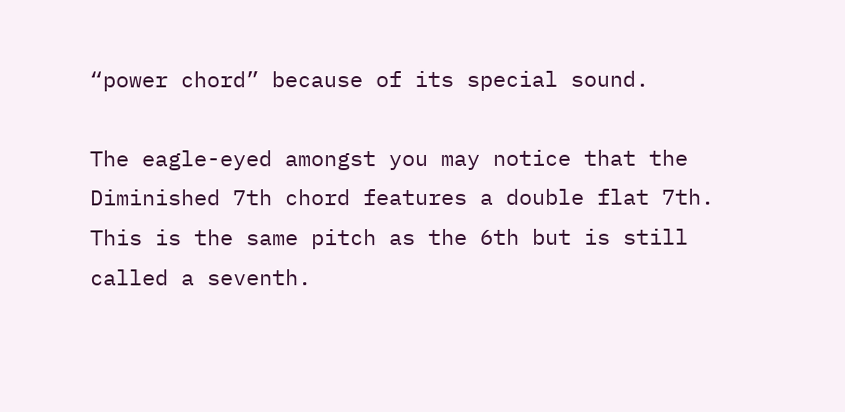“power chord” because of its special sound.

The eagle-eyed amongst you may notice that the Diminished 7th chord features a double flat 7th. This is the same pitch as the 6th but is still called a seventh.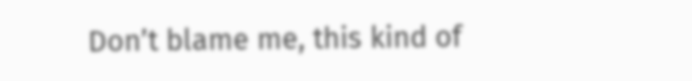Don’t blame me, this kind of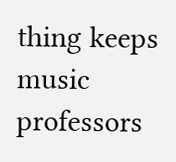thing keeps music professors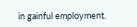in gainful employment.